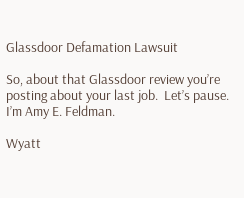Glassdoor Defamation Lawsuit

So, about that Glassdoor review you’re posting about your last job.  Let’s pause.  I’m Amy E. Feldman.

Wyatt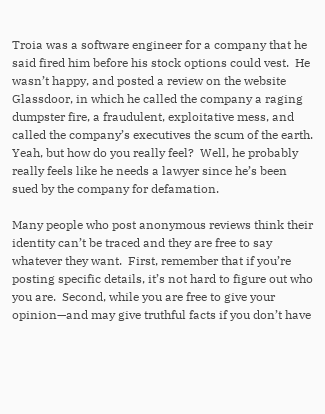Troia was a software engineer for a company that he said fired him before his stock options could vest.  He wasn’t happy, and posted a review on the website Glassdoor, in which he called the company a raging dumpster fire, a fraudulent, exploitative mess, and called the company’s executives the scum of the earth.  Yeah, but how do you really feel?  Well, he probably really feels like he needs a lawyer since he’s been sued by the company for defamation.

Many people who post anonymous reviews think their identity can’t be traced and they are free to say whatever they want.  First, remember that if you’re posting specific details, it’s not hard to figure out who you are.  Second, while you are free to give your opinion—and may give truthful facts if you don’t have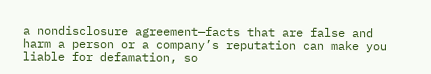a nondisclosure agreement—facts that are false and harm a person or a company’s reputation can make you liable for defamation, so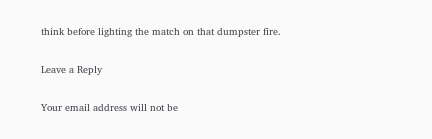think before lighting the match on that dumpster fire.

Leave a Reply

Your email address will not be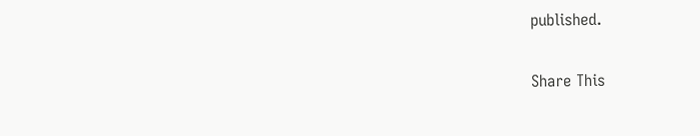published.

Share This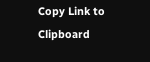Copy Link to Clipboard